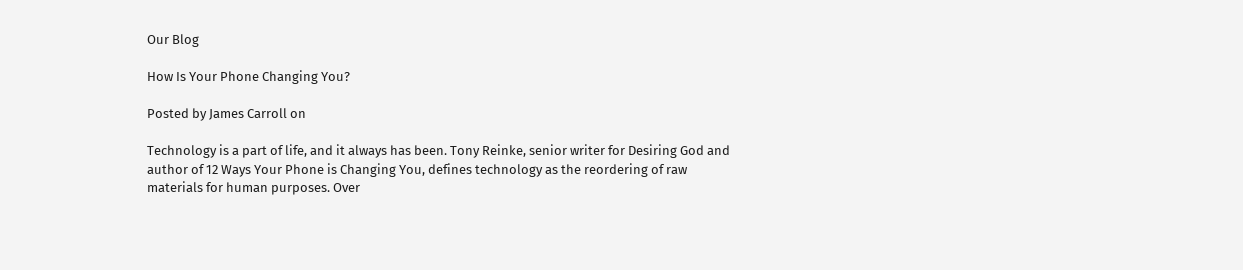Our Blog

How Is Your Phone Changing You?

Posted by James Carroll on

Technology is a part of life, and it always has been. Tony Reinke, senior writer for Desiring God and author of 12 Ways Your Phone is Changing You, defines technology as the reordering of raw materials for human purposes. Over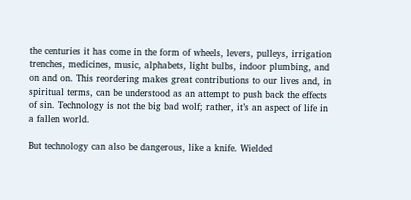the centuries it has come in the form of wheels, levers, pulleys, irrigation trenches, medicines, music, alphabets, light bulbs, indoor plumbing, and on and on. This reordering makes great contributions to our lives and, in spiritual terms, can be understood as an attempt to push back the effects of sin. Technology is not the big bad wolf; rather, it’s an aspect of life in a fallen world.

But technology can also be dangerous, like a knife. Wielded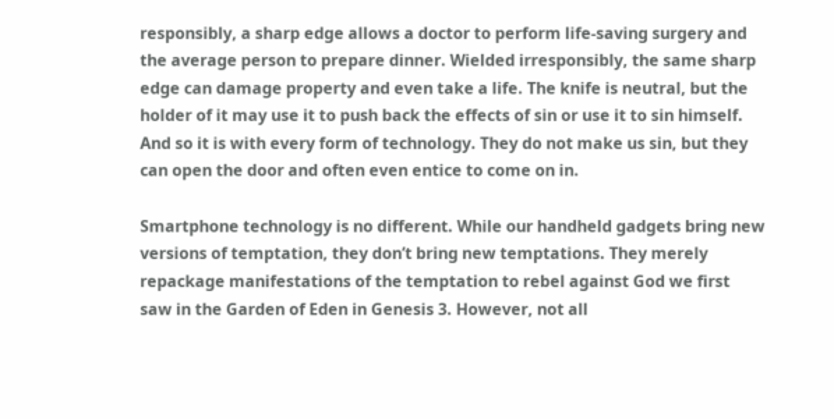responsibly, a sharp edge allows a doctor to perform life-saving surgery and the average person to prepare dinner. Wielded irresponsibly, the same sharp edge can damage property and even take a life. The knife is neutral, but the holder of it may use it to push back the effects of sin or use it to sin himself. And so it is with every form of technology. They do not make us sin, but they can open the door and often even entice to come on in.

Smartphone technology is no different. While our handheld gadgets bring new versions of temptation, they don’t bring new temptations. They merely repackage manifestations of the temptation to rebel against God we first saw in the Garden of Eden in Genesis 3. However, not all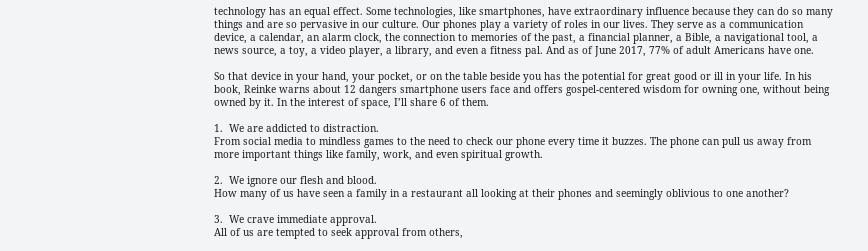technology has an equal effect. Some technologies, like smartphones, have extraordinary influence because they can do so many things and are so pervasive in our culture. Our phones play a variety of roles in our lives. They serve as a communication device, a calendar, an alarm clock, the connection to memories of the past, a financial planner, a Bible, a navigational tool, a news source, a toy, a video player, a library, and even a fitness pal. And as of June 2017, 77% of adult Americans have one.

So that device in your hand, your pocket, or on the table beside you has the potential for great good or ill in your life. In his book, Reinke warns about 12 dangers smartphone users face and offers gospel-centered wisdom for owning one, without being owned by it. In the interest of space, I’ll share 6 of them.

1.  We are addicted to distraction.
From social media to mindless games to the need to check our phone every time it buzzes. The phone can pull us away from more important things like family, work, and even spiritual growth.

2.  We ignore our flesh and blood.
How many of us have seen a family in a restaurant all looking at their phones and seemingly oblivious to one another?

3.  We crave immediate approval.
All of us are tempted to seek approval from others,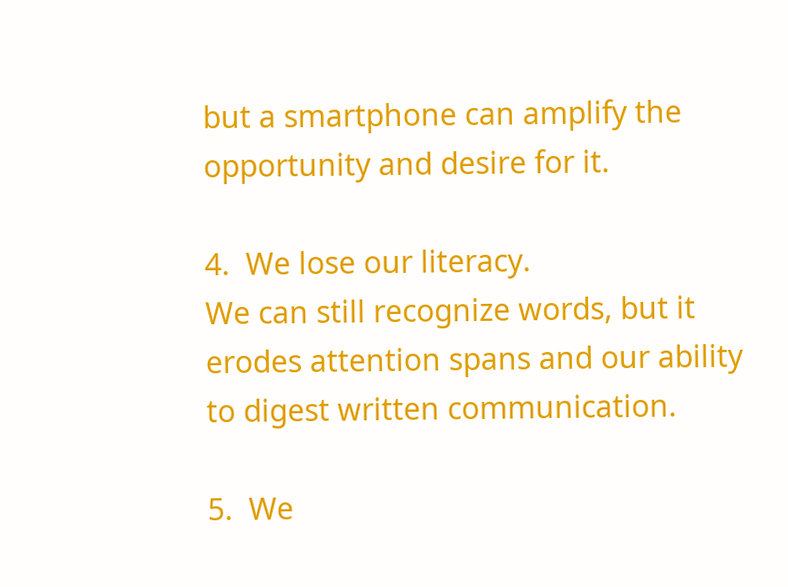but a smartphone can amplify the opportunity and desire for it.

4.  We lose our literacy.
We can still recognize words, but it erodes attention spans and our ability to digest written communication.

5.  We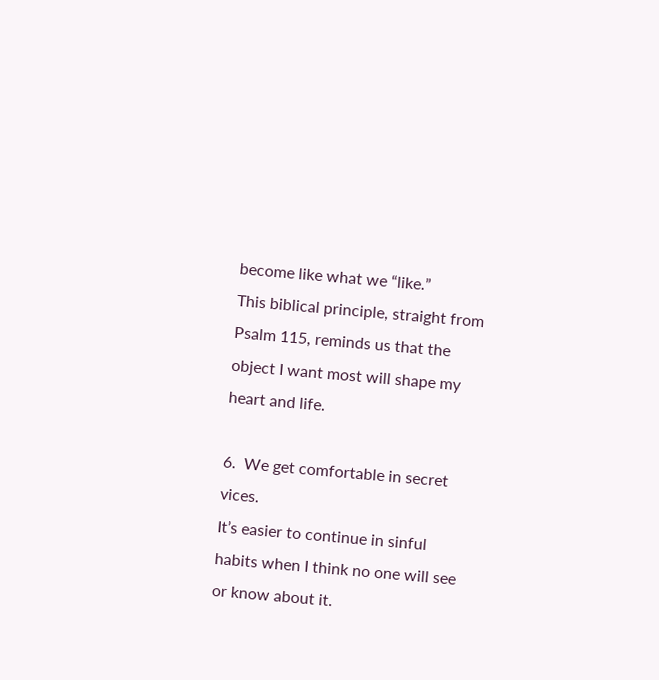become like what we “like.”
This biblical principle, straight from Psalm 115, reminds us that the object I want most will shape my heart and life.

6.  We get comfortable in secret vices.
It’s easier to continue in sinful habits when I think no one will see or know about it.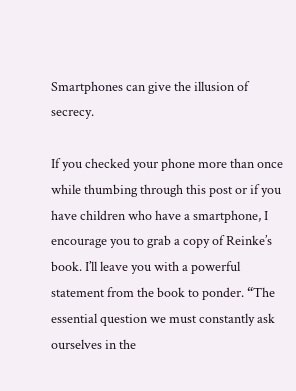Smartphones can give the illusion of secrecy.

If you checked your phone more than once while thumbing through this post or if you have children who have a smartphone, I encourage you to grab a copy of Reinke’s book. I’ll leave you with a powerful statement from the book to ponder. “The essential question we must constantly ask ourselves in the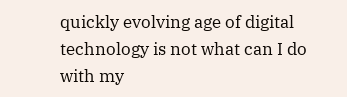quickly evolving age of digital technology is not what can I do with my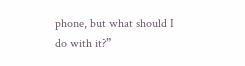phone, but what should I do with it?”